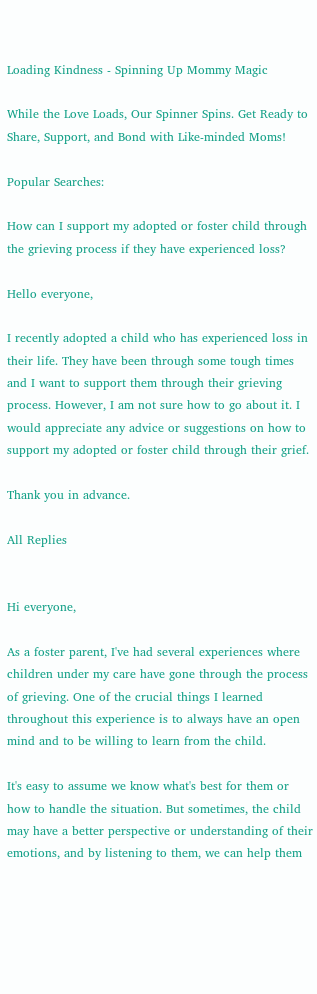Loading Kindness - Spinning Up Mommy Magic

While the Love Loads, Our Spinner Spins. Get Ready to Share, Support, and Bond with Like-minded Moms!

Popular Searches:

How can I support my adopted or foster child through the grieving process if they have experienced loss?

Hello everyone,

I recently adopted a child who has experienced loss in their life. They have been through some tough times and I want to support them through their grieving process. However, I am not sure how to go about it. I would appreciate any advice or suggestions on how to support my adopted or foster child through their grief.

Thank you in advance.

All Replies


Hi everyone,

As a foster parent, I've had several experiences where children under my care have gone through the process of grieving. One of the crucial things I learned throughout this experience is to always have an open mind and to be willing to learn from the child.

It's easy to assume we know what's best for them or how to handle the situation. But sometimes, the child may have a better perspective or understanding of their emotions, and by listening to them, we can help them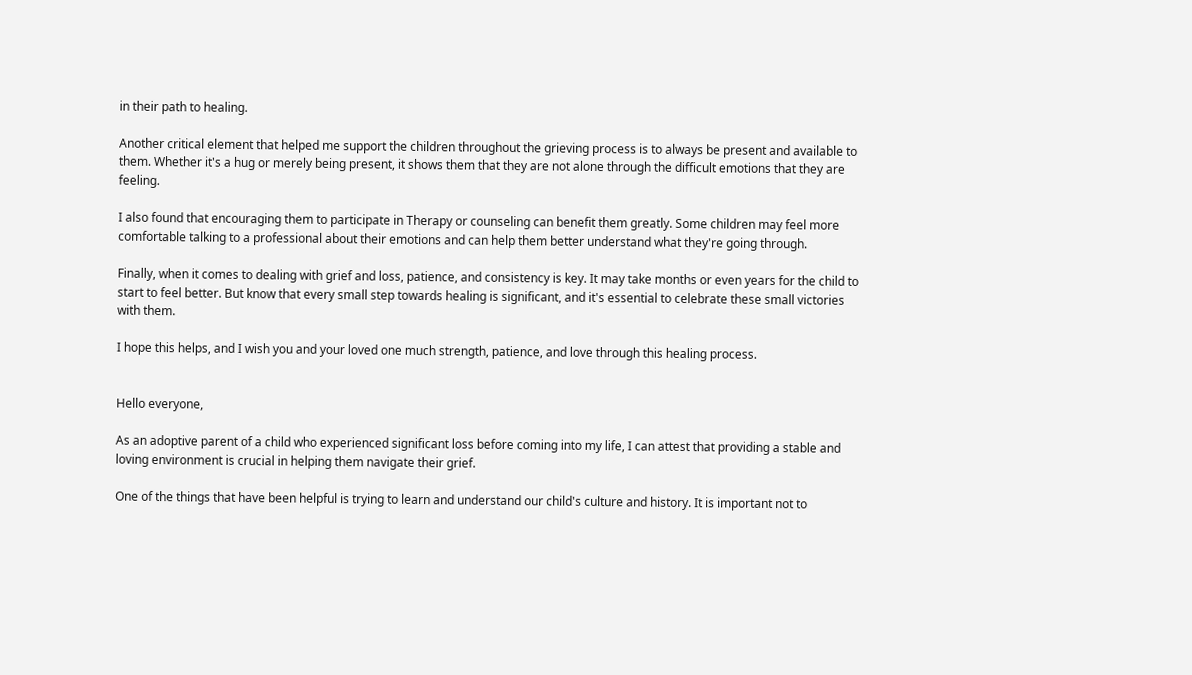in their path to healing.

Another critical element that helped me support the children throughout the grieving process is to always be present and available to them. Whether it's a hug or merely being present, it shows them that they are not alone through the difficult emotions that they are feeling.

I also found that encouraging them to participate in Therapy or counseling can benefit them greatly. Some children may feel more comfortable talking to a professional about their emotions and can help them better understand what they're going through.

Finally, when it comes to dealing with grief and loss, patience, and consistency is key. It may take months or even years for the child to start to feel better. But know that every small step towards healing is significant, and it's essential to celebrate these small victories with them.

I hope this helps, and I wish you and your loved one much strength, patience, and love through this healing process.


Hello everyone,

As an adoptive parent of a child who experienced significant loss before coming into my life, I can attest that providing a stable and loving environment is crucial in helping them navigate their grief.

One of the things that have been helpful is trying to learn and understand our child's culture and history. It is important not to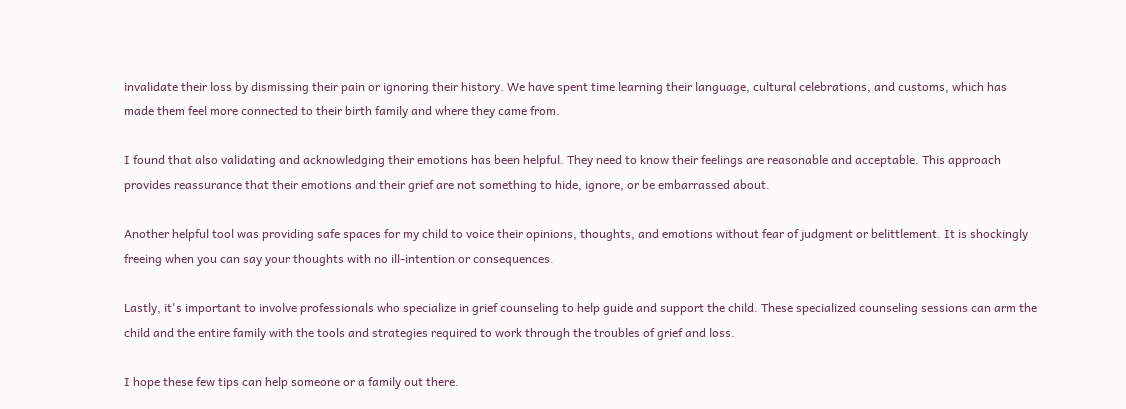invalidate their loss by dismissing their pain or ignoring their history. We have spent time learning their language, cultural celebrations, and customs, which has made them feel more connected to their birth family and where they came from.

I found that also validating and acknowledging their emotions has been helpful. They need to know their feelings are reasonable and acceptable. This approach provides reassurance that their emotions and their grief are not something to hide, ignore, or be embarrassed about.

Another helpful tool was providing safe spaces for my child to voice their opinions, thoughts, and emotions without fear of judgment or belittlement. It is shockingly freeing when you can say your thoughts with no ill-intention or consequences.

Lastly, it's important to involve professionals who specialize in grief counseling to help guide and support the child. These specialized counseling sessions can arm the child and the entire family with the tools and strategies required to work through the troubles of grief and loss.

I hope these few tips can help someone or a family out there.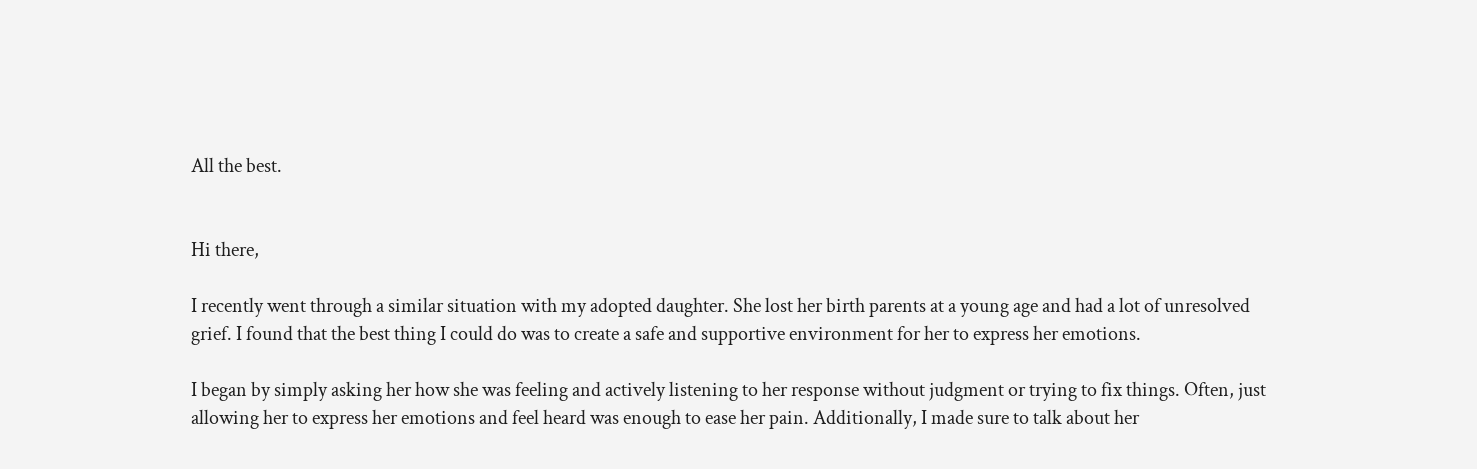All the best.


Hi there,

I recently went through a similar situation with my adopted daughter. She lost her birth parents at a young age and had a lot of unresolved grief. I found that the best thing I could do was to create a safe and supportive environment for her to express her emotions.

I began by simply asking her how she was feeling and actively listening to her response without judgment or trying to fix things. Often, just allowing her to express her emotions and feel heard was enough to ease her pain. Additionally, I made sure to talk about her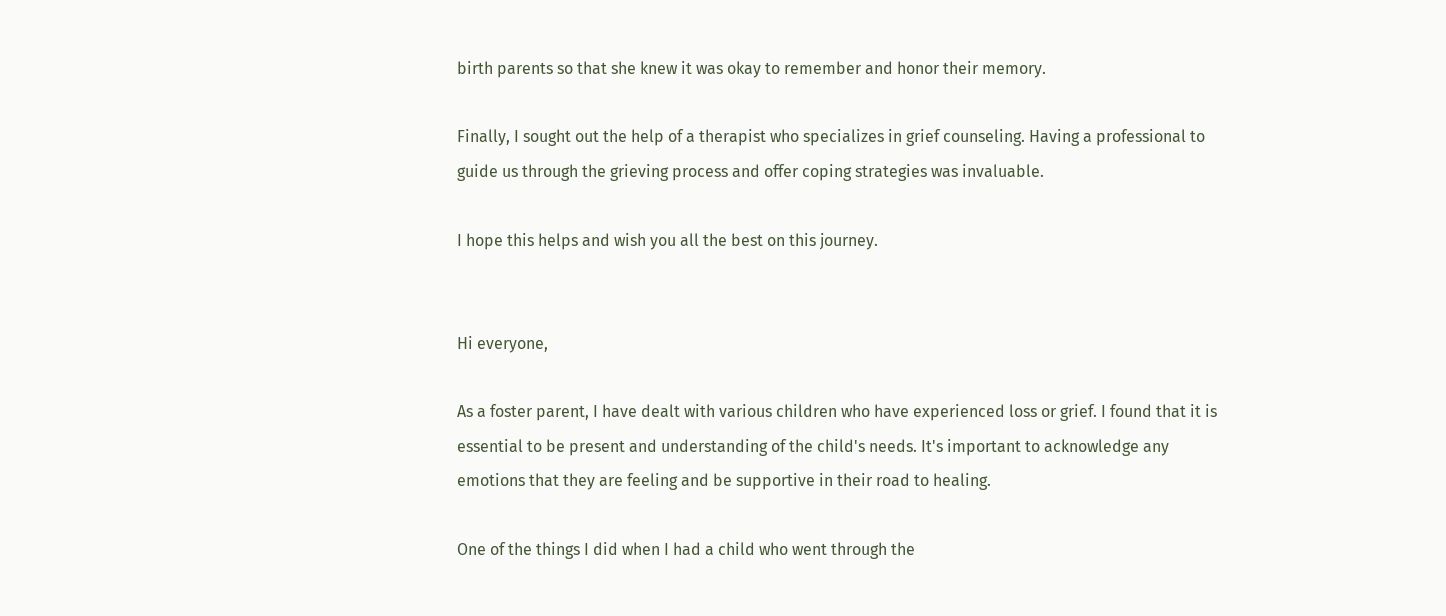birth parents so that she knew it was okay to remember and honor their memory.

Finally, I sought out the help of a therapist who specializes in grief counseling. Having a professional to guide us through the grieving process and offer coping strategies was invaluable.

I hope this helps and wish you all the best on this journey.


Hi everyone,

As a foster parent, I have dealt with various children who have experienced loss or grief. I found that it is essential to be present and understanding of the child's needs. It's important to acknowledge any emotions that they are feeling and be supportive in their road to healing.

One of the things I did when I had a child who went through the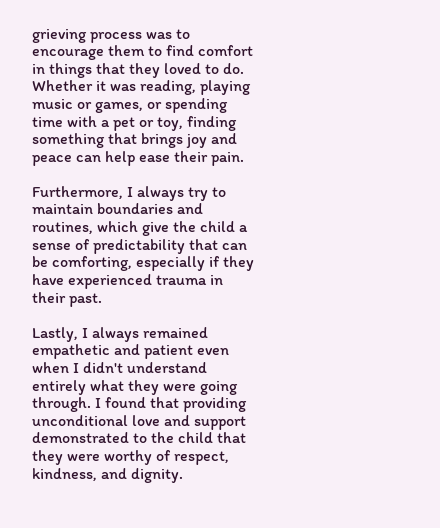grieving process was to encourage them to find comfort in things that they loved to do. Whether it was reading, playing music or games, or spending time with a pet or toy, finding something that brings joy and peace can help ease their pain.

Furthermore, I always try to maintain boundaries and routines, which give the child a sense of predictability that can be comforting, especially if they have experienced trauma in their past.

Lastly, I always remained empathetic and patient even when I didn't understand entirely what they were going through. I found that providing unconditional love and support demonstrated to the child that they were worthy of respect, kindness, and dignity.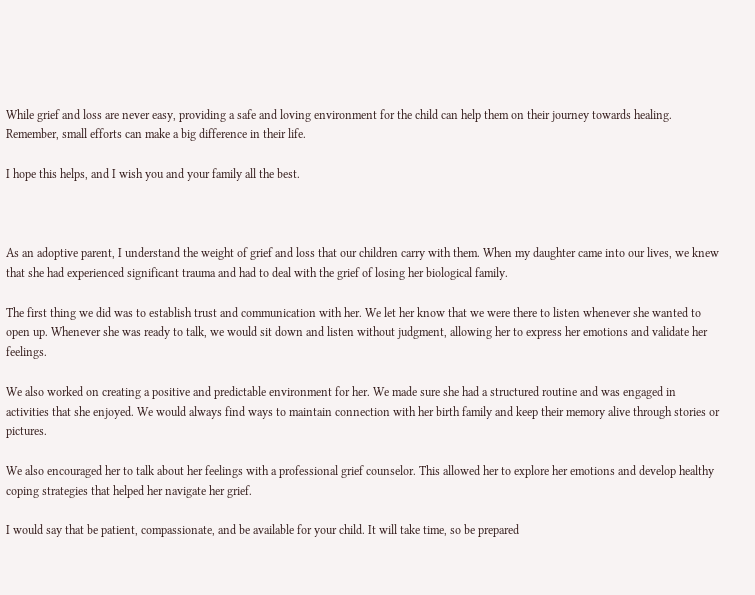While grief and loss are never easy, providing a safe and loving environment for the child can help them on their journey towards healing. Remember, small efforts can make a big difference in their life.

I hope this helps, and I wish you and your family all the best.



As an adoptive parent, I understand the weight of grief and loss that our children carry with them. When my daughter came into our lives, we knew that she had experienced significant trauma and had to deal with the grief of losing her biological family.

The first thing we did was to establish trust and communication with her. We let her know that we were there to listen whenever she wanted to open up. Whenever she was ready to talk, we would sit down and listen without judgment, allowing her to express her emotions and validate her feelings.

We also worked on creating a positive and predictable environment for her. We made sure she had a structured routine and was engaged in activities that she enjoyed. We would always find ways to maintain connection with her birth family and keep their memory alive through stories or pictures.

We also encouraged her to talk about her feelings with a professional grief counselor. This allowed her to explore her emotions and develop healthy coping strategies that helped her navigate her grief.

I would say that be patient, compassionate, and be available for your child. It will take time, so be prepared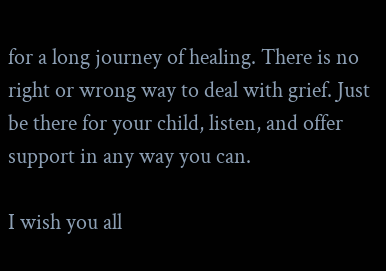for a long journey of healing. There is no right or wrong way to deal with grief. Just be there for your child, listen, and offer support in any way you can.

I wish you all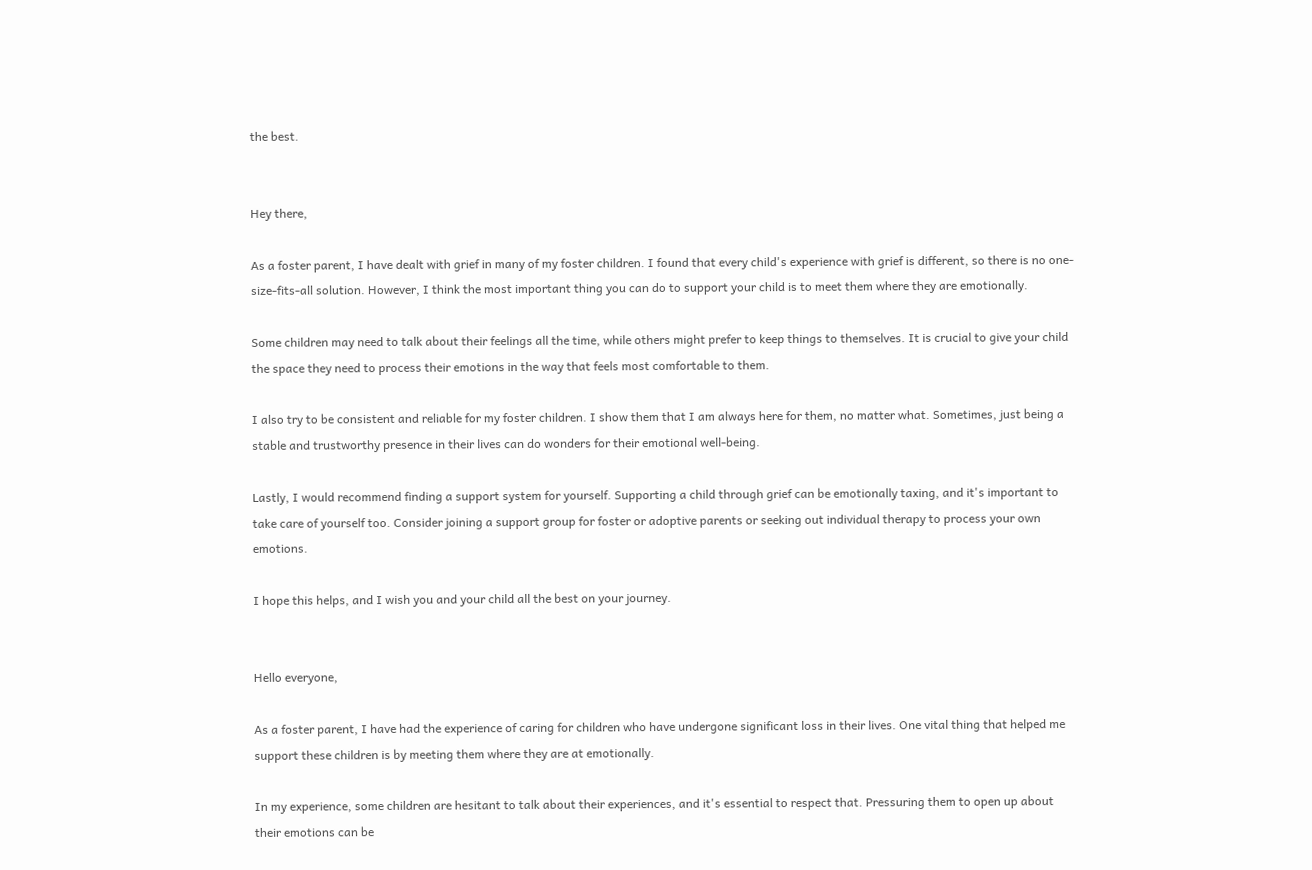the best.


Hey there,

As a foster parent, I have dealt with grief in many of my foster children. I found that every child's experience with grief is different, so there is no one-size-fits-all solution. However, I think the most important thing you can do to support your child is to meet them where they are emotionally.

Some children may need to talk about their feelings all the time, while others might prefer to keep things to themselves. It is crucial to give your child the space they need to process their emotions in the way that feels most comfortable to them.

I also try to be consistent and reliable for my foster children. I show them that I am always here for them, no matter what. Sometimes, just being a stable and trustworthy presence in their lives can do wonders for their emotional well-being.

Lastly, I would recommend finding a support system for yourself. Supporting a child through grief can be emotionally taxing, and it's important to take care of yourself too. Consider joining a support group for foster or adoptive parents or seeking out individual therapy to process your own emotions.

I hope this helps, and I wish you and your child all the best on your journey.


Hello everyone,

As a foster parent, I have had the experience of caring for children who have undergone significant loss in their lives. One vital thing that helped me support these children is by meeting them where they are at emotionally.

In my experience, some children are hesitant to talk about their experiences, and it's essential to respect that. Pressuring them to open up about their emotions can be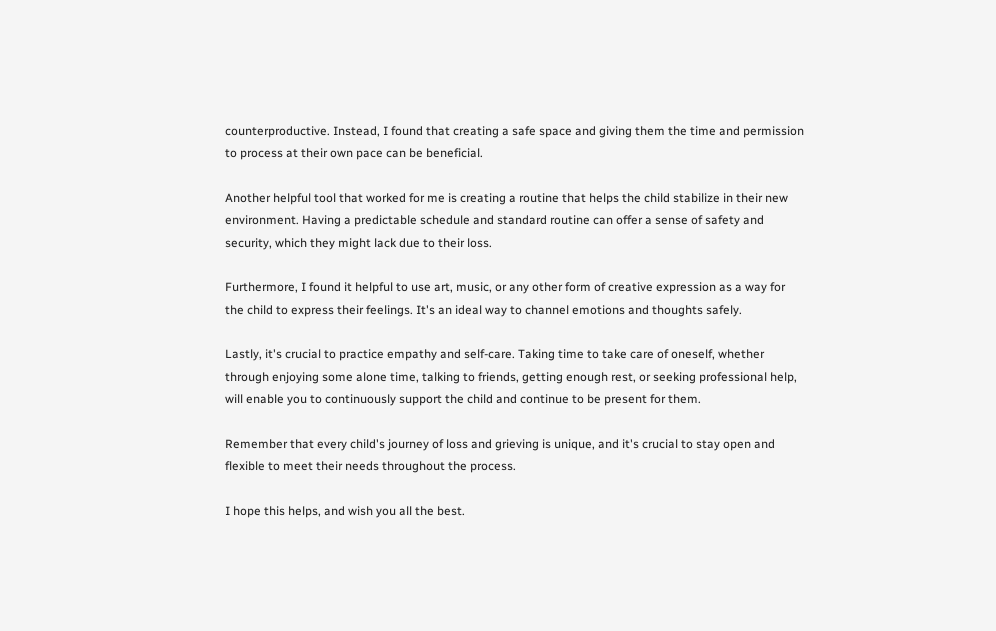counterproductive. Instead, I found that creating a safe space and giving them the time and permission to process at their own pace can be beneficial.

Another helpful tool that worked for me is creating a routine that helps the child stabilize in their new environment. Having a predictable schedule and standard routine can offer a sense of safety and security, which they might lack due to their loss.

Furthermore, I found it helpful to use art, music, or any other form of creative expression as a way for the child to express their feelings. It's an ideal way to channel emotions and thoughts safely.

Lastly, it's crucial to practice empathy and self-care. Taking time to take care of oneself, whether through enjoying some alone time, talking to friends, getting enough rest, or seeking professional help, will enable you to continuously support the child and continue to be present for them.

Remember that every child's journey of loss and grieving is unique, and it's crucial to stay open and flexible to meet their needs throughout the process.

I hope this helps, and wish you all the best.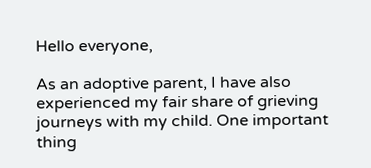Hello everyone,

As an adoptive parent, I have also experienced my fair share of grieving journeys with my child. One important thing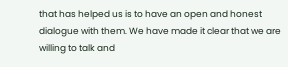that has helped us is to have an open and honest dialogue with them. We have made it clear that we are willing to talk and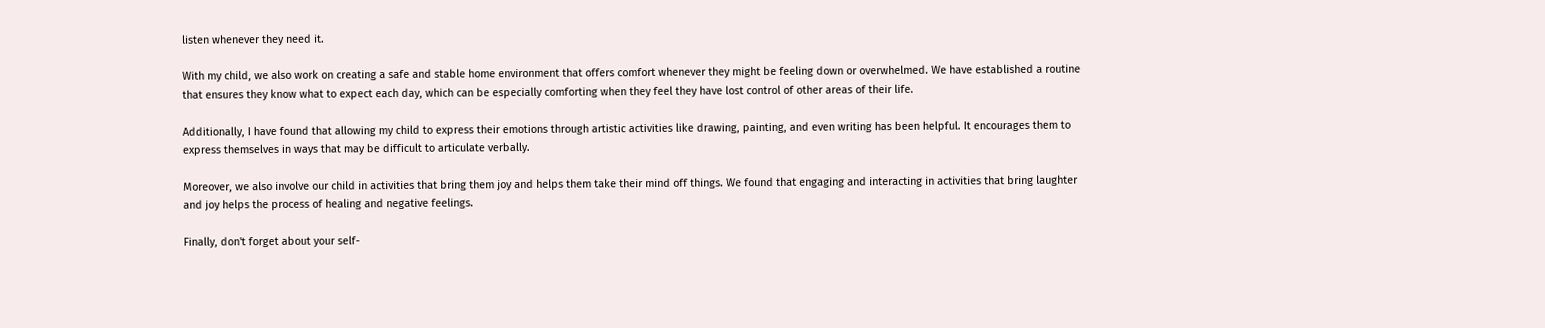listen whenever they need it.

With my child, we also work on creating a safe and stable home environment that offers comfort whenever they might be feeling down or overwhelmed. We have established a routine that ensures they know what to expect each day, which can be especially comforting when they feel they have lost control of other areas of their life.

Additionally, I have found that allowing my child to express their emotions through artistic activities like drawing, painting, and even writing has been helpful. It encourages them to express themselves in ways that may be difficult to articulate verbally.

Moreover, we also involve our child in activities that bring them joy and helps them take their mind off things. We found that engaging and interacting in activities that bring laughter and joy helps the process of healing and negative feelings.

Finally, don't forget about your self-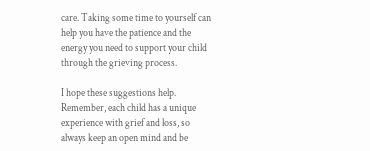care. Taking some time to yourself can help you have the patience and the energy you need to support your child through the grieving process.

I hope these suggestions help. Remember, each child has a unique experience with grief and loss, so always keep an open mind and be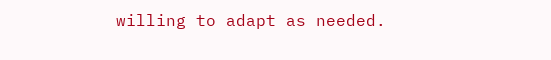willing to adapt as needed.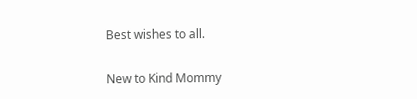Best wishes to all.

New to Kind Mommy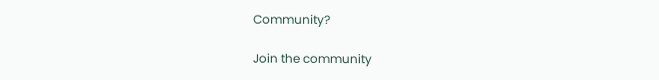Community?

Join the community